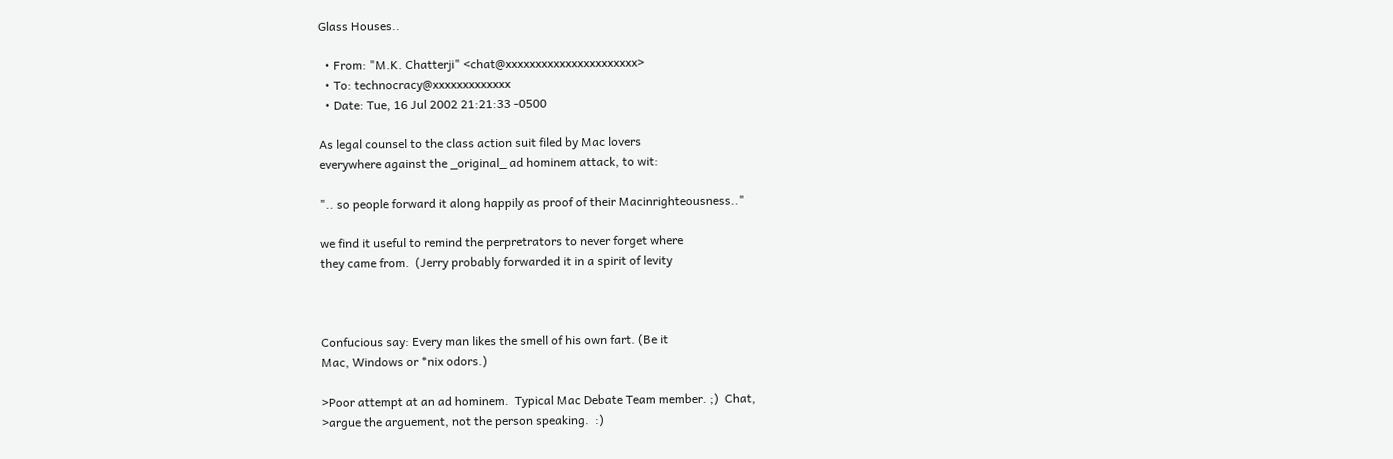Glass Houses..

  • From: "M.K. Chatterji" <chat@xxxxxxxxxxxxxxxxxxxxxx>
  • To: technocracy@xxxxxxxxxxxxx
  • Date: Tue, 16 Jul 2002 21:21:33 -0500

As legal counsel to the class action suit filed by Mac lovers
everywhere against the _original_ ad hominem attack, to wit:

".. so people forward it along happily as proof of their Macinrighteousness.."

we find it useful to remind the perpretrators to never forget where
they came from.  (Jerry probably forwarded it in a spirit of levity



Confucious say: Every man likes the smell of his own fart. (Be it
Mac, Windows or *nix odors.)

>Poor attempt at an ad hominem.  Typical Mac Debate Team member. ;)  Chat,
>argue the arguement, not the person speaking.  :)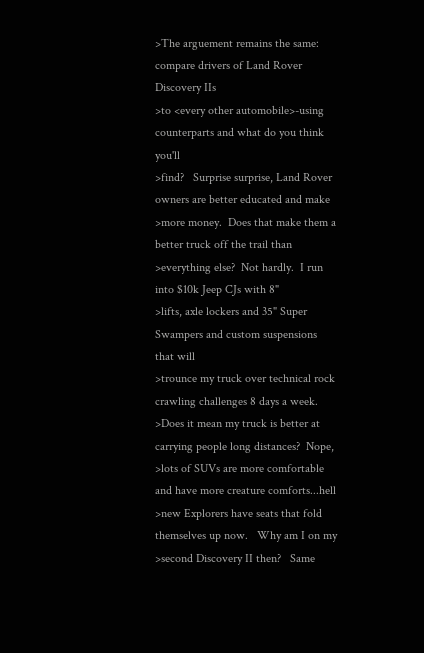>The arguement remains the same: compare drivers of Land Rover Discovery IIs
>to <every other automobile>-using counterparts and what do you think you'll
>find?   Surprise surprise, Land Rover owners are better educated and make
>more money.  Does that make them a better truck off the trail than
>everything else?  Not hardly.  I run into $10k Jeep CJs with 8"
>lifts, axle lockers and 35" Super Swampers and custom suspensions that will
>trounce my truck over technical rock crawling challenges 8 days a week.
>Does it mean my truck is better at carrying people long distances?  Nope,
>lots of SUVs are more comfortable and have more creature comforts...hell
>new Explorers have seats that fold themselves up now.   Why am I on my
>second Discovery II then?   Same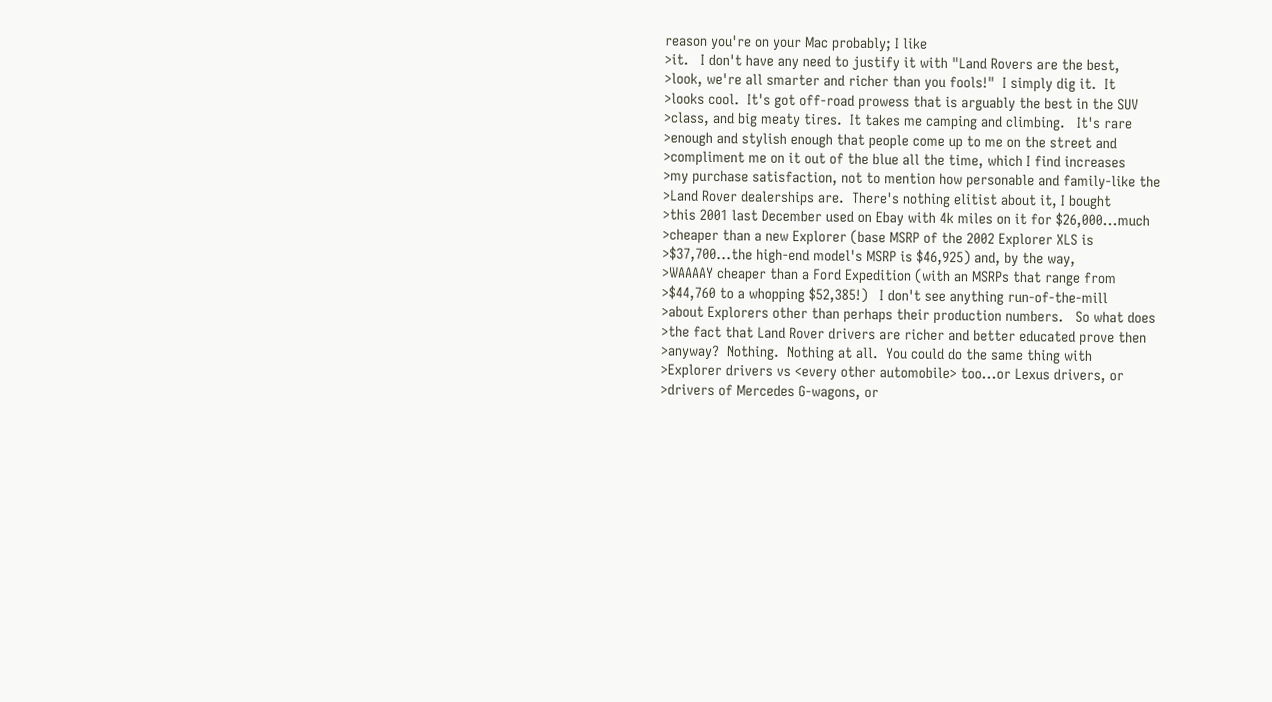reason you're on your Mac probably; I like
>it.   I don't have any need to justify it with "Land Rovers are the best,
>look, we're all smarter and richer than you fools!"  I simply dig it.  It
>looks cool.  It's got off-road prowess that is arguably the best in the SUV
>class, and big meaty tires.  It takes me camping and climbing.   It's rare
>enough and stylish enough that people come up to me on the street and
>compliment me on it out of the blue all the time, which I find increases
>my purchase satisfaction, not to mention how personable and family-like the
>Land Rover dealerships are.  There's nothing elitist about it, I bought
>this 2001 last December used on Ebay with 4k miles on it for $26,000...much
>cheaper than a new Explorer (base MSRP of the 2002 Explorer XLS is
>$37,700...the high-end model's MSRP is $46,925) and, by the way,
>WAAAAY cheaper than a Ford Expedition (with an MSRPs that range from
>$44,760 to a whopping $52,385!)   I don't see anything run-of-the-mill
>about Explorers other than perhaps their production numbers.   So what does
>the fact that Land Rover drivers are richer and better educated prove then
>anyway?  Nothing.  Nothing at all.  You could do the same thing with
>Explorer drivers vs <every other automobile> too...or Lexus drivers, or
>drivers of Mercedes G-wagons, or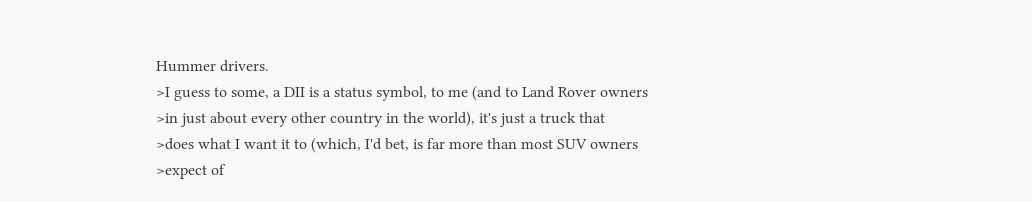Hummer drivers.
>I guess to some, a DII is a status symbol, to me (and to Land Rover owners
>in just about every other country in the world), it's just a truck that
>does what I want it to (which, I'd bet, is far more than most SUV owners
>expect of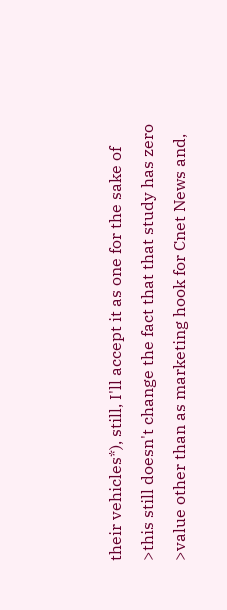their vehicles*), still, I'll accept it as one for the sake of
>this still doesn't change the fact that that study has zero
>value other than as marketing hook for Cnet News and,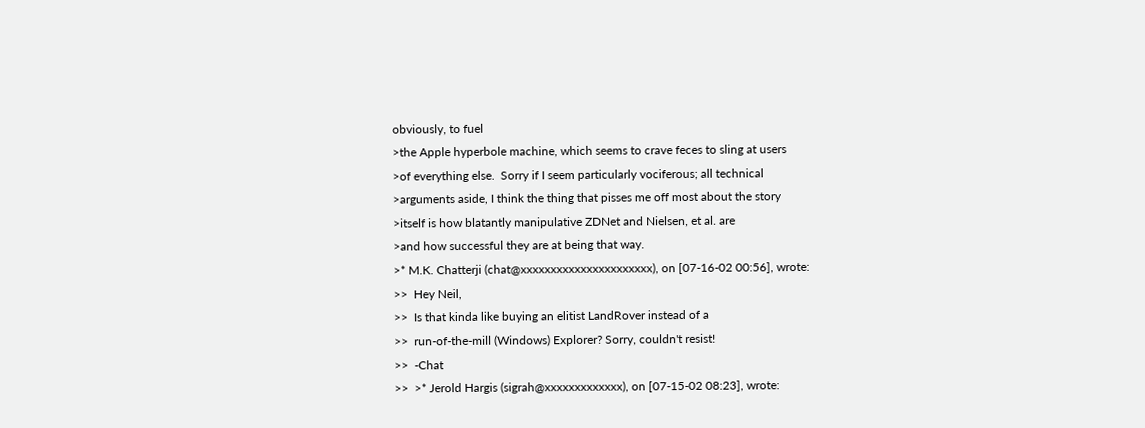obviously, to fuel
>the Apple hyperbole machine, which seems to crave feces to sling at users
>of everything else.  Sorry if I seem particularly vociferous; all technical
>arguments aside, I think the thing that pisses me off most about the story
>itself is how blatantly manipulative ZDNet and Nielsen, et al. are
>and how successful they are at being that way.
>* M.K. Chatterji (chat@xxxxxxxxxxxxxxxxxxxxxx), on [07-16-02 00:56], wrote:
>>  Hey Neil,
>>  Is that kinda like buying an elitist LandRover instead of a
>>  run-of-the-mill (Windows) Explorer? Sorry, couldn't resist!
>>  -Chat
>>  >* Jerold Hargis (sigrah@xxxxxxxxxxxxx), on [07-15-02 08:23], wrote: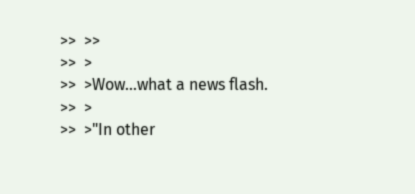>>  >>
>>  >
>>  >Wow...what a news flash.
>>  >
>>  >"In other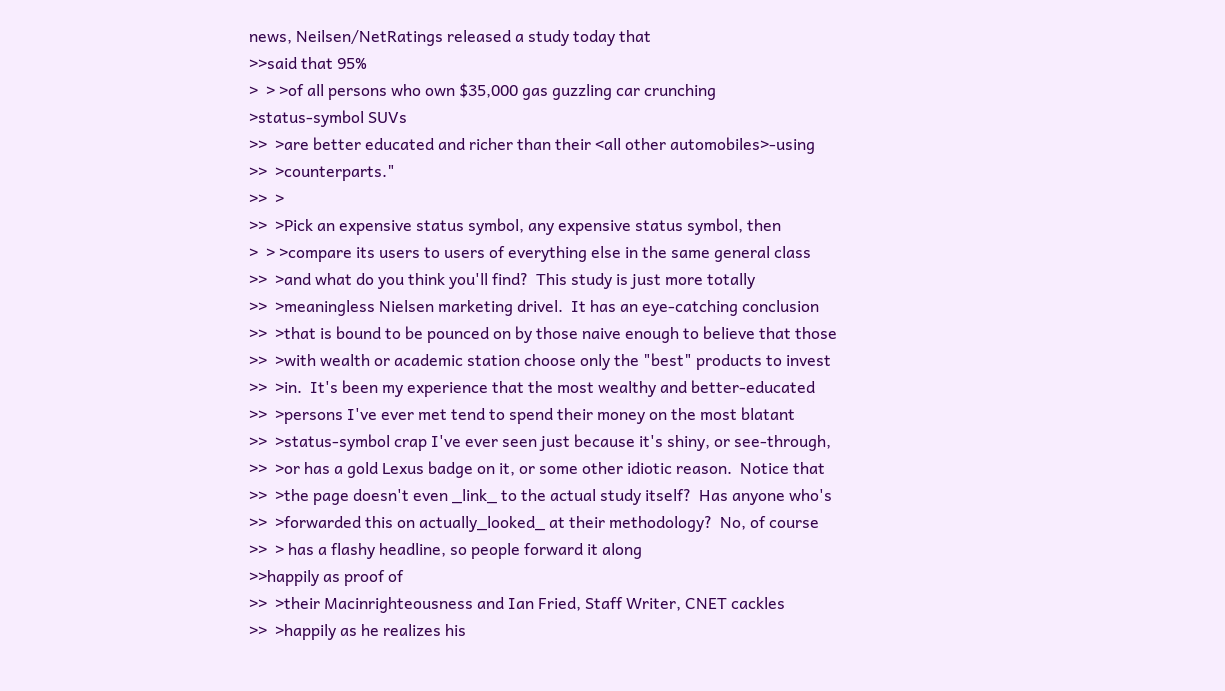news, Neilsen/NetRatings released a study today that
>>said that 95%
>  > >of all persons who own $35,000 gas guzzling car crunching
>status-symbol SUVs
>>  >are better educated and richer than their <all other automobiles>-using
>>  >counterparts."
>>  >
>>  >Pick an expensive status symbol, any expensive status symbol, then
>  > >compare its users to users of everything else in the same general class
>>  >and what do you think you'll find?  This study is just more totally
>>  >meaningless Nielsen marketing drivel.  It has an eye-catching conclusion
>>  >that is bound to be pounced on by those naive enough to believe that those
>>  >with wealth or academic station choose only the "best" products to invest
>>  >in.  It's been my experience that the most wealthy and better-educated
>>  >persons I've ever met tend to spend their money on the most blatant
>>  >status-symbol crap I've ever seen just because it's shiny, or see-through,
>>  >or has a gold Lexus badge on it, or some other idiotic reason.  Notice that
>>  >the page doesn't even _link_ to the actual study itself?  Has anyone who's
>>  >forwarded this on actually_looked_ at their methodology?  No, of course
>>  > has a flashy headline, so people forward it along
>>happily as proof of
>>  >their Macinrighteousness and Ian Fried, Staff Writer, CNET cackles
>>  >happily as he realizes his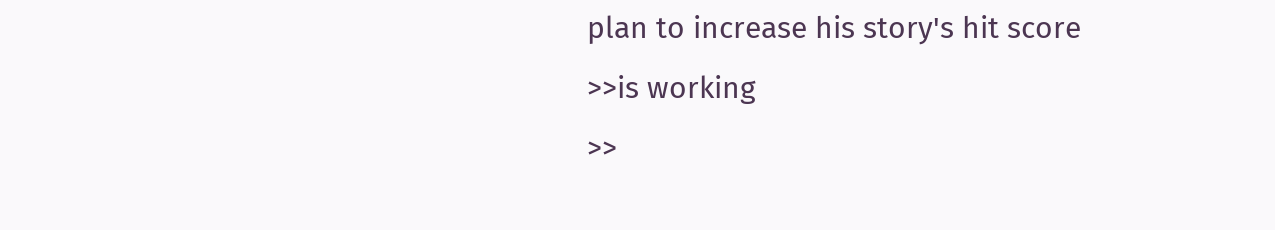plan to increase his story's hit score
>>is working
>>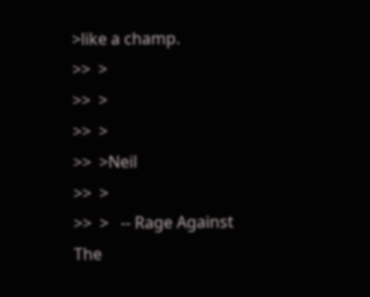>like a champ.
>>  >
>>  >
>>  >
>>  >Neil
>>  >
>>  >   -- Rage Against The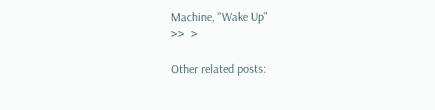Machine, "Wake Up"
>>  >

Other related posts: